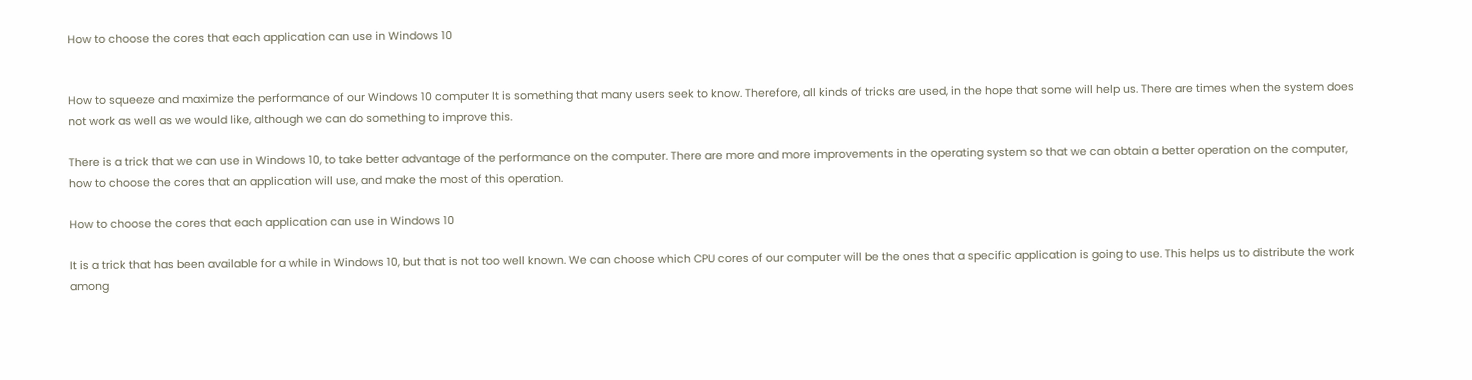How to choose the cores that each application can use in Windows 10


How to squeeze and maximize the performance of our Windows 10 computer It is something that many users seek to know. Therefore, all kinds of tricks are used, in the hope that some will help us. There are times when the system does not work as well as we would like, although we can do something to improve this.

There is a trick that we can use in Windows 10, to take better advantage of the performance on the computer. There are more and more improvements in the operating system so that we can obtain a better operation on the computer, how to choose the cores that an application will use, and make the most of this operation.

How to choose the cores that each application can use in Windows 10

It is a trick that has been available for a while in Windows 10, but that is not too well known. We can choose which CPU cores of our computer will be the ones that a specific application is going to use. This helps us to distribute the work among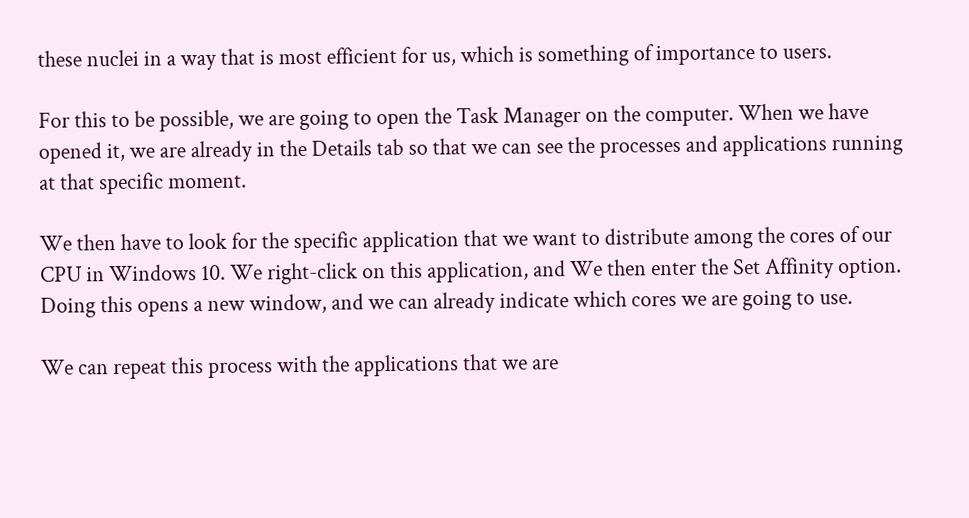these nuclei in a way that is most efficient for us, which is something of importance to users.

For this to be possible, we are going to open the Task Manager on the computer. When we have opened it, we are already in the Details tab so that we can see the processes and applications running at that specific moment.

We then have to look for the specific application that we want to distribute among the cores of our CPU in Windows 10. We right-click on this application, and We then enter the Set Affinity option. Doing this opens a new window, and we can already indicate which cores we are going to use.

We can repeat this process with the applications that we are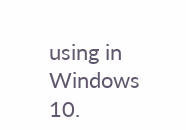using in Windows 10.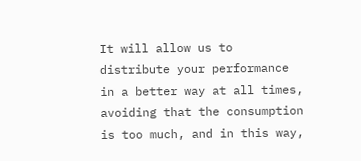It will allow us to distribute your performance in a better way at all times, avoiding that the consumption is too much, and in this way,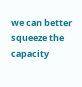we can better squeeze the capacity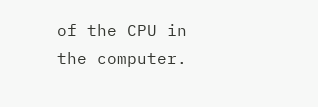of the CPU in the computer.